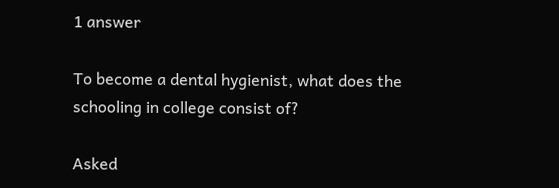1 answer

To become a dental hygienist, what does the schooling in college consist of?

Asked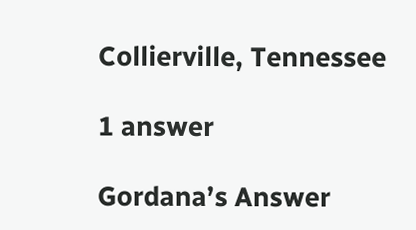Collierville, Tennessee

1 answer

Gordana’s Answer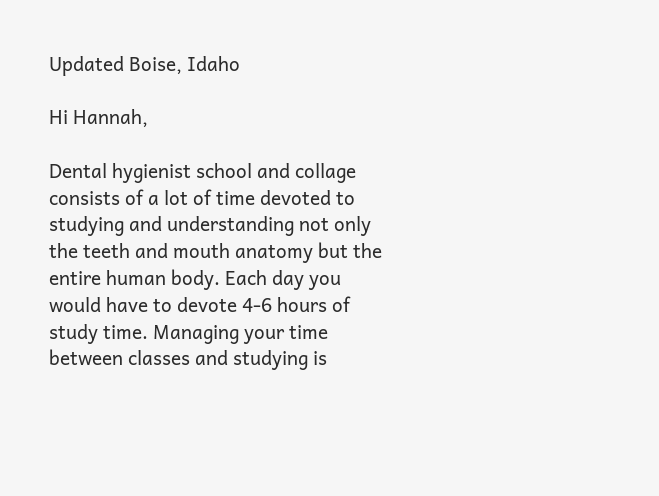Updated Boise, Idaho

Hi Hannah,

Dental hygienist school and collage consists of a lot of time devoted to studying and understanding not only the teeth and mouth anatomy but the entire human body. Each day you would have to devote 4-6 hours of study time. Managing your time between classes and studying is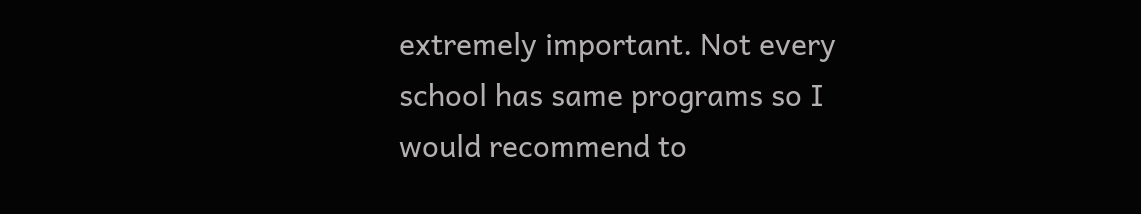extremely important. Not every school has same programs so I would recommend to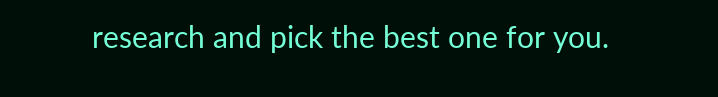research and pick the best one for you.